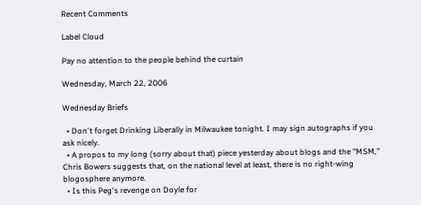Recent Comments

Label Cloud

Pay no attention to the people behind the curtain

Wednesday, March 22, 2006

Wednesday Briefs

  • Don't forget Drinking Liberally in Milwaukee tonight. I may sign autographs if you ask nicely.
  • A propos to my long (sorry about that) piece yesterday about blogs and the "MSM," Chris Bowers suggests that, on the national level at least, there is no right-wing blogosphere anymore.
  • Is this Peg's revenge on Doyle for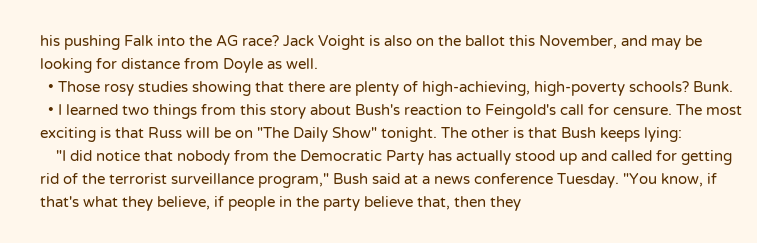his pushing Falk into the AG race? Jack Voight is also on the ballot this November, and may be looking for distance from Doyle as well.
  • Those rosy studies showing that there are plenty of high-achieving, high-poverty schools? Bunk.
  • I learned two things from this story about Bush's reaction to Feingold's call for censure. The most exciting is that Russ will be on "The Daily Show" tonight. The other is that Bush keeps lying:
    "I did notice that nobody from the Democratic Party has actually stood up and called for getting rid of the terrorist surveillance program," Bush said at a news conference Tuesday. "You know, if that's what they believe, if people in the party believe that, then they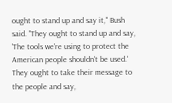ought to stand up and say it," Bush said. "They ought to stand up and say, 'The tools we're using to protect the American people shouldn't be used.' They ought to take their message to the people and say,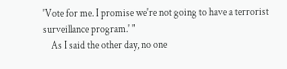'Vote for me. I promise we're not going to have a terrorist surveillance program.' "
    As I said the other day, no one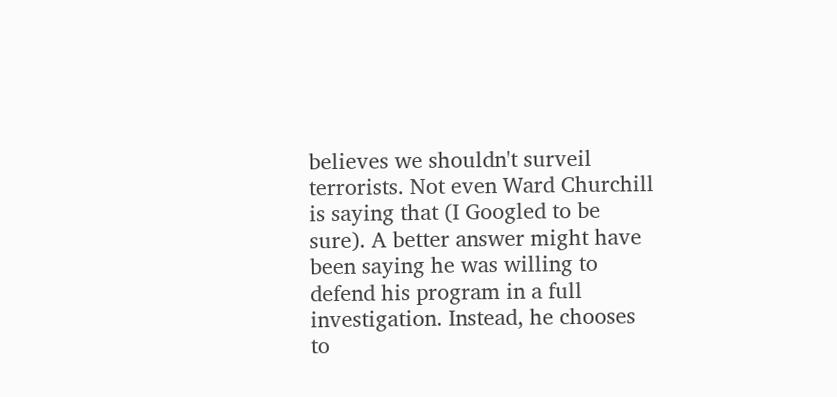believes we shouldn't surveil terrorists. Not even Ward Churchill is saying that (I Googled to be sure). A better answer might have been saying he was willing to defend his program in a full investigation. Instead, he chooses to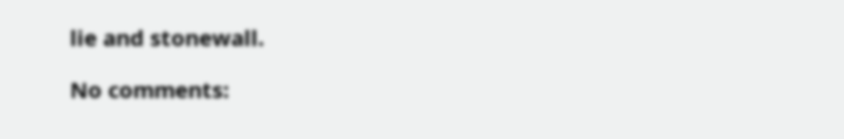lie and stonewall.

No comments: